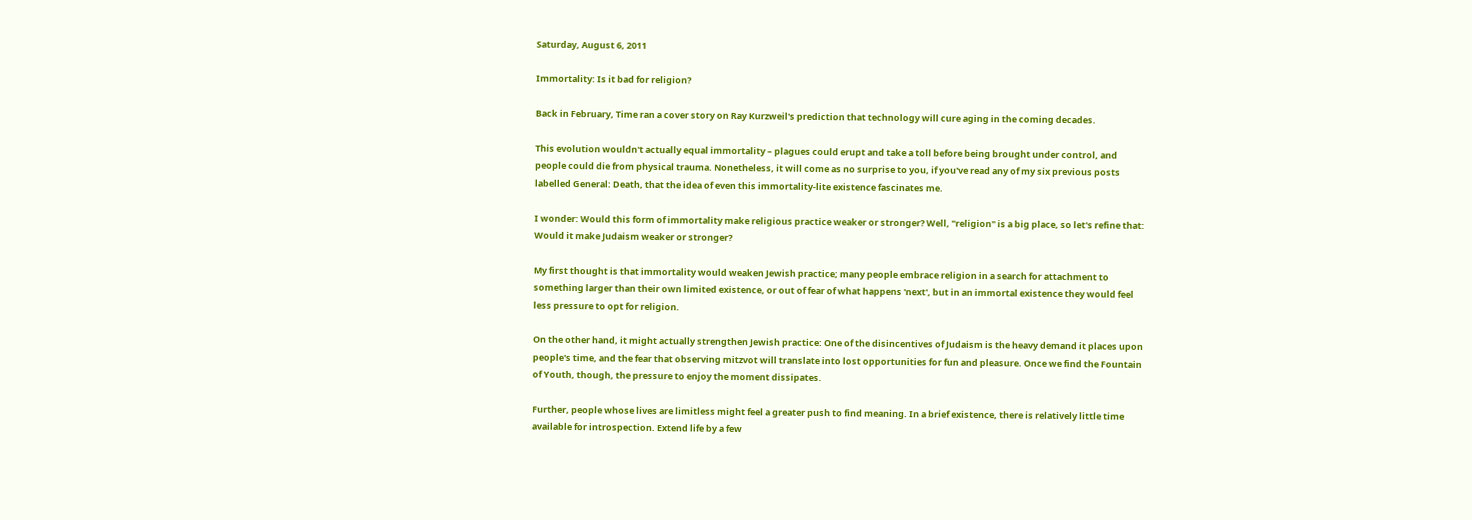Saturday, August 6, 2011

Immortality: Is it bad for religion?

Back in February, Time ran a cover story on Ray Kurzweil's prediction that technology will cure aging in the coming decades.

This evolution wouldn't actually equal immortality – plagues could erupt and take a toll before being brought under control, and people could die from physical trauma. Nonetheless, it will come as no surprise to you, if you've read any of my six previous posts labelled General: Death, that the idea of even this immortality-lite existence fascinates me.

I wonder: Would this form of immortality make religious practice weaker or stronger? Well, "religion" is a big place, so let's refine that: Would it make Judaism weaker or stronger?

My first thought is that immortality would weaken Jewish practice; many people embrace religion in a search for attachment to something larger than their own limited existence, or out of fear of what happens 'next', but in an immortal existence they would feel less pressure to opt for religion.

On the other hand, it might actually strengthen Jewish practice: One of the disincentives of Judaism is the heavy demand it places upon people's time, and the fear that observing mitzvot will translate into lost opportunities for fun and pleasure. Once we find the Fountain of Youth, though, the pressure to enjoy the moment dissipates.

Further, people whose lives are limitless might feel a greater push to find meaning. In a brief existence, there is relatively little time available for introspection. Extend life by a few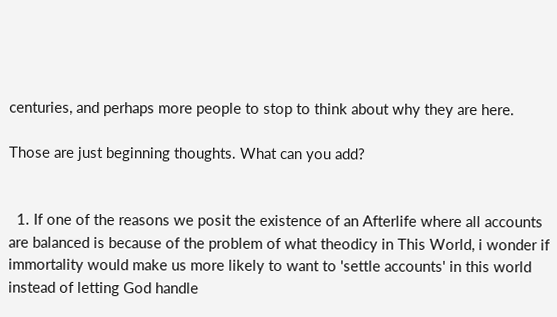centuries, and perhaps more people to stop to think about why they are here.

Those are just beginning thoughts. What can you add?


  1. If one of the reasons we posit the existence of an Afterlife where all accounts are balanced is because of the problem of what theodicy in This World, i wonder if immortality would make us more likely to want to 'settle accounts' in this world instead of letting God handle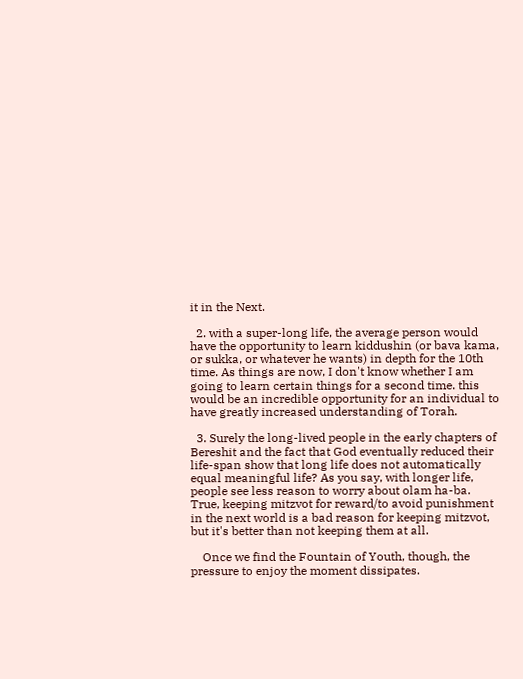it in the Next.

  2. with a super-long life, the average person would have the opportunity to learn kiddushin (or bava kama, or sukka, or whatever he wants) in depth for the 10th time. As things are now, I don't know whether I am going to learn certain things for a second time. this would be an incredible opportunity for an individual to have greatly increased understanding of Torah.

  3. Surely the long-lived people in the early chapters of Bereshit and the fact that God eventually reduced their life-span show that long life does not automatically equal meaningful life? As you say, with longer life, people see less reason to worry about olam ha-ba. True, keeping mitzvot for reward/to avoid punishment in the next world is a bad reason for keeping mitzvot, but it's better than not keeping them at all.

    Once we find the Fountain of Youth, though, the pressure to enjoy the moment dissipates.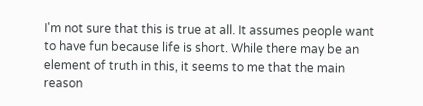I'm not sure that this is true at all. It assumes people want to have fun because life is short. While there may be an element of truth in this, it seems to me that the main reason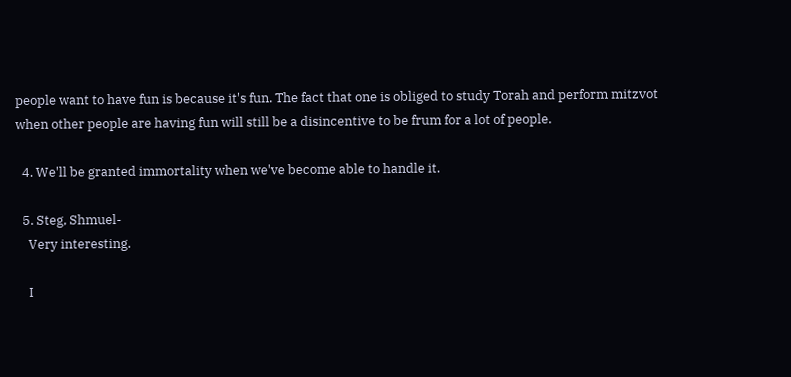people want to have fun is because it's fun. The fact that one is obliged to study Torah and perform mitzvot when other people are having fun will still be a disincentive to be frum for a lot of people.

  4. We'll be granted immortality when we've become able to handle it.

  5. Steg, Shmuel-
    Very interesting.

    I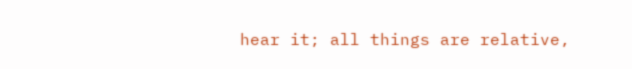hear it; all things are relative,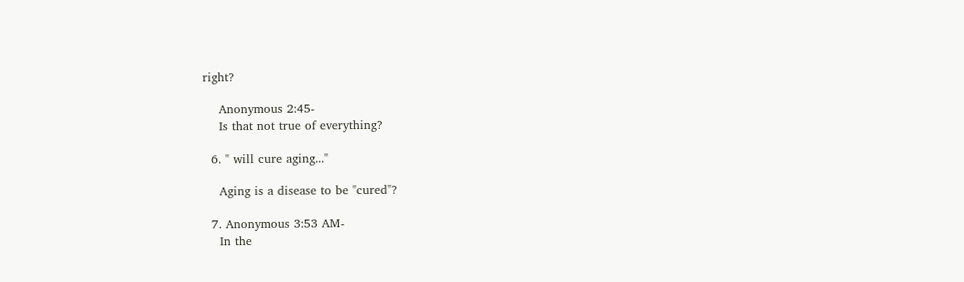right?

    Anonymous 2:45-
    Is that not true of everything?

  6. " will cure aging..."

    Aging is a disease to be "cured"?

  7. Anonymous 3:53 AM-
    In the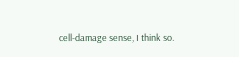cell-damage sense, I think so.